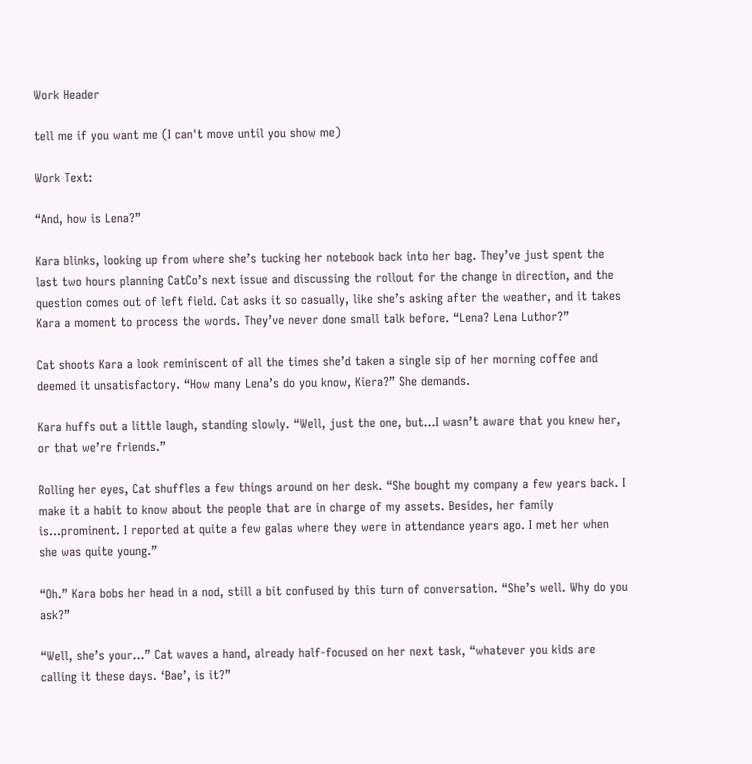Work Header

tell me if you want me (I can't move until you show me)

Work Text:

“And, how is Lena?”

Kara blinks, looking up from where she’s tucking her notebook back into her bag. They’ve just spent the last two hours planning CatCo’s next issue and discussing the rollout for the change in direction, and the question comes out of left field. Cat asks it so casually, like she’s asking after the weather, and it takes Kara a moment to process the words. They’ve never done small talk before. “Lena? Lena Luthor?”

Cat shoots Kara a look reminiscent of all the times she’d taken a single sip of her morning coffee and deemed it unsatisfactory. “How many Lena’s do you know, Kiera?” She demands.

Kara huffs out a little laugh, standing slowly. “Well, just the one, but...I wasn’t aware that you knew her, or that we’re friends.”

Rolling her eyes, Cat shuffles a few things around on her desk. “She bought my company a few years back. I make it a habit to know about the people that are in charge of my assets. Besides, her family is...prominent. I reported at quite a few galas where they were in attendance years ago. I met her when she was quite young.”

“Oh.” Kara bobs her head in a nod, still a bit confused by this turn of conversation. “She’s well. Why do you ask?”

“Well, she’s your...” Cat waves a hand, already half-focused on her next task, “whatever you kids are calling it these days. ‘Bae’, is it?”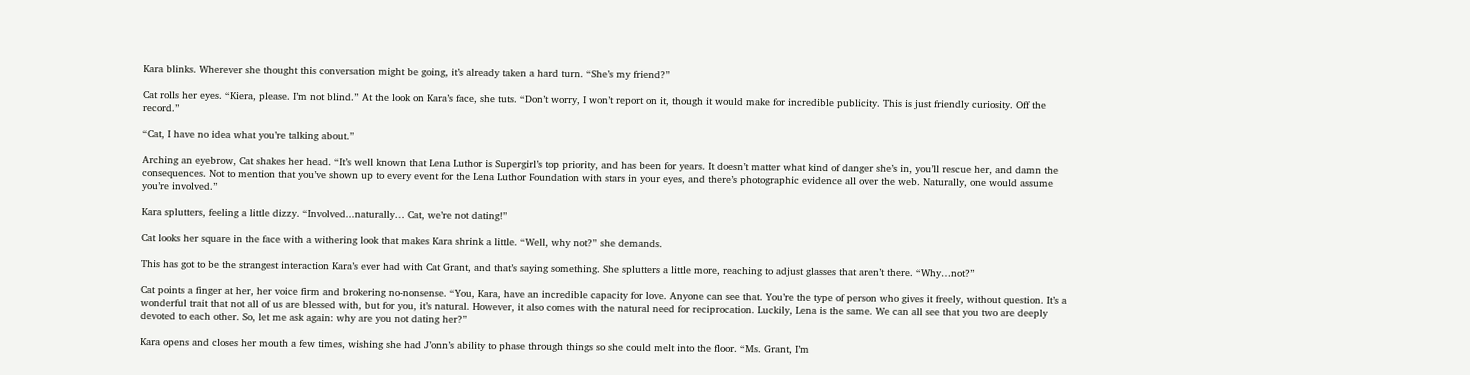Kara blinks. Wherever she thought this conversation might be going, it’s already taken a hard turn. “She’s my friend?”

Cat rolls her eyes. “Kiera, please. I’m not blind.” At the look on Kara’s face, she tuts. “Don’t worry, I won’t report on it, though it would make for incredible publicity. This is just friendly curiosity. Off the record.”

“Cat, I have no idea what you’re talking about.”

Arching an eyebrow, Cat shakes her head. “It’s well known that Lena Luthor is Supergirl’s top priority, and has been for years. It doesn’t matter what kind of danger she’s in, you’ll rescue her, and damn the consequences. Not to mention that you’ve shown up to every event for the Lena Luthor Foundation with stars in your eyes, and there’s photographic evidence all over the web. Naturally, one would assume you’re involved.”

Kara splutters, feeling a little dizzy. “Involved...naturally… Cat, we’re not dating!”

Cat looks her square in the face with a withering look that makes Kara shrink a little. “Well, why not?” she demands.

This has got to be the strangest interaction Kara’s ever had with Cat Grant, and that’s saying something. She splutters a little more, reaching to adjust glasses that aren’t there. “Why…not?”

Cat points a finger at her, her voice firm and brokering no-nonsense. “You, Kara, have an incredible capacity for love. Anyone can see that. You’re the type of person who gives it freely, without question. It’s a wonderful trait that not all of us are blessed with, but for you, it’s natural. However, it also comes with the natural need for reciprocation. Luckily, Lena is the same. We can all see that you two are deeply devoted to each other. So, let me ask again: why are you not dating her?”

Kara opens and closes her mouth a few times, wishing she had J’onn’s ability to phase through things so she could melt into the floor. “Ms. Grant, I’m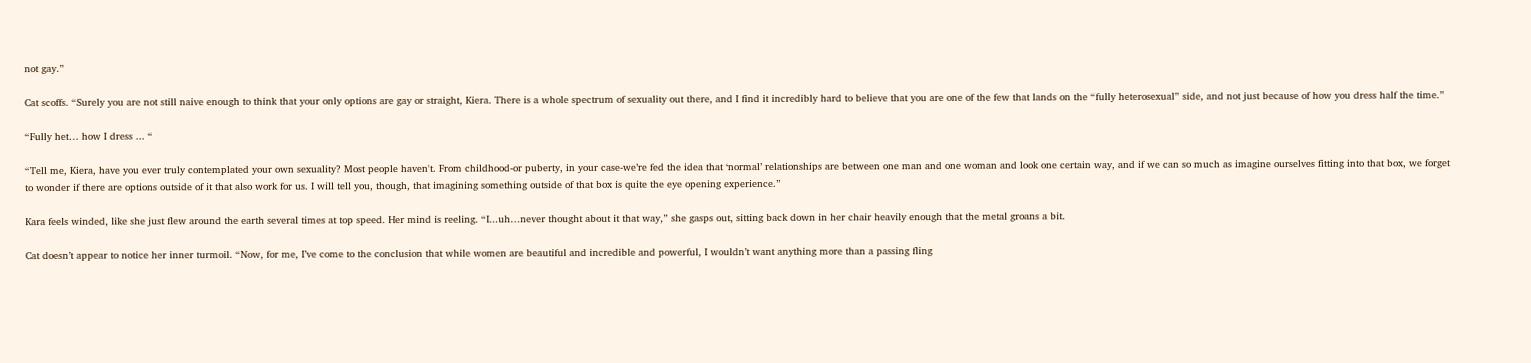not gay.”

Cat scoffs. “Surely you are not still naive enough to think that your only options are gay or straight, Kiera. There is a whole spectrum of sexuality out there, and I find it incredibly hard to believe that you are one of the few that lands on the “fully heterosexual” side, and not just because of how you dress half the time.”

“Fully het… how I dress ... “

“Tell me, Kiera, have you ever truly contemplated your own sexuality? Most people haven't. From childhood-or puberty, in your case-we’re fed the idea that ‘normal’ relationships are between one man and one woman and look one certain way, and if we can so much as imagine ourselves fitting into that box, we forget to wonder if there are options outside of it that also work for us. I will tell you, though, that imagining something outside of that box is quite the eye opening experience.”

Kara feels winded, like she just flew around the earth several times at top speed. Her mind is reeling. “I...uh…never thought about it that way,” she gasps out, sitting back down in her chair heavily enough that the metal groans a bit.

Cat doesn’t appear to notice her inner turmoil. “Now, for me, I’ve come to the conclusion that while women are beautiful and incredible and powerful, I wouldn’t want anything more than a passing fling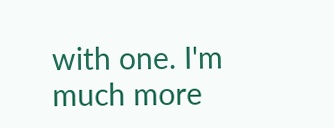with one. I'm much more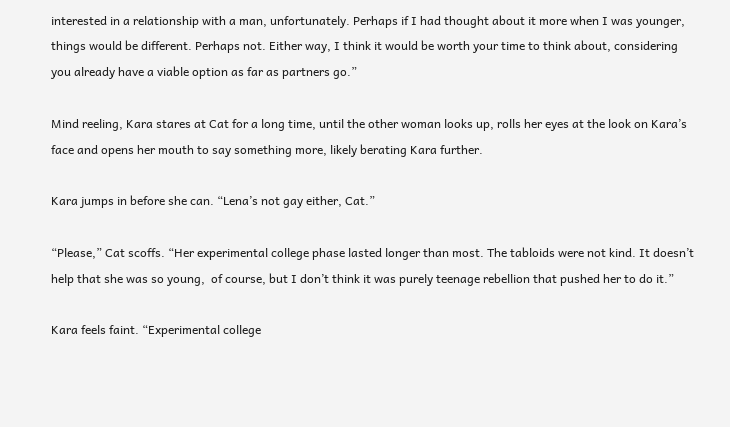interested in a relationship with a man, unfortunately. Perhaps if I had thought about it more when I was younger, things would be different. Perhaps not. Either way, I think it would be worth your time to think about, considering you already have a viable option as far as partners go.”

Mind reeling, Kara stares at Cat for a long time, until the other woman looks up, rolls her eyes at the look on Kara’s face and opens her mouth to say something more, likely berating Kara further.

Kara jumps in before she can. “Lena’s not gay either, Cat.”

“Please,” Cat scoffs. “Her experimental college phase lasted longer than most. The tabloids were not kind. It doesn’t help that she was so young,  of course, but I don’t think it was purely teenage rebellion that pushed her to do it.”

Kara feels faint. “Experimental college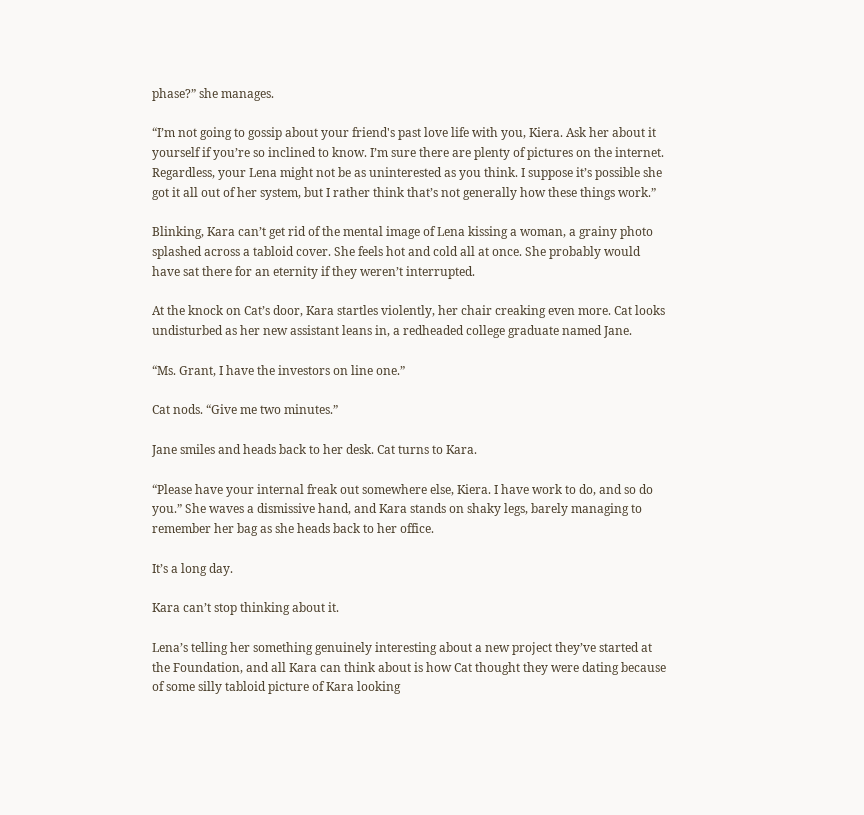phase?” she manages.

“I’m not going to gossip about your friend's past love life with you, Kiera. Ask her about it yourself if you’re so inclined to know. I’m sure there are plenty of pictures on the internet. Regardless, your Lena might not be as uninterested as you think. I suppose it’s possible she got it all out of her system, but I rather think that’s not generally how these things work.”

Blinking, Kara can’t get rid of the mental image of Lena kissing a woman, a grainy photo splashed across a tabloid cover. She feels hot and cold all at once. She probably would have sat there for an eternity if they weren’t interrupted.

At the knock on Cat’s door, Kara startles violently, her chair creaking even more. Cat looks undisturbed as her new assistant leans in, a redheaded college graduate named Jane.

“Ms. Grant, I have the investors on line one.”

Cat nods. “Give me two minutes.”

Jane smiles and heads back to her desk. Cat turns to Kara.

“Please have your internal freak out somewhere else, Kiera. I have work to do, and so do you.” She waves a dismissive hand, and Kara stands on shaky legs, barely managing to remember her bag as she heads back to her office.

It’s a long day.

Kara can’t stop thinking about it.

Lena’s telling her something genuinely interesting about a new project they’ve started at the Foundation, and all Kara can think about is how Cat thought they were dating because of some silly tabloid picture of Kara looking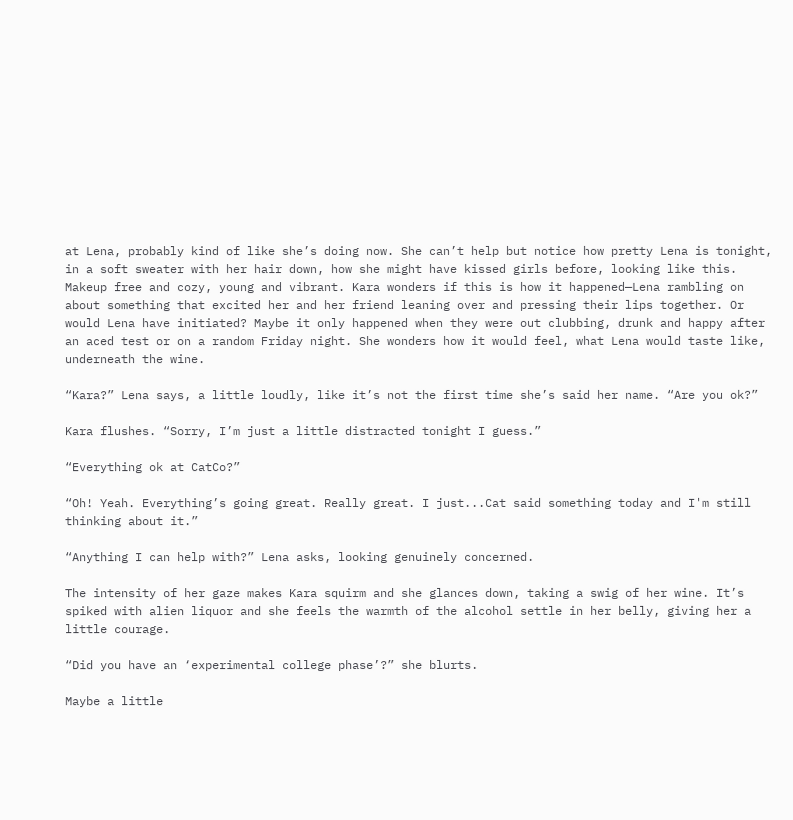at Lena, probably kind of like she’s doing now. She can’t help but notice how pretty Lena is tonight, in a soft sweater with her hair down, how she might have kissed girls before, looking like this. Makeup free and cozy, young and vibrant. Kara wonders if this is how it happened—Lena rambling on about something that excited her and her friend leaning over and pressing their lips together. Or would Lena have initiated? Maybe it only happened when they were out clubbing, drunk and happy after an aced test or on a random Friday night. She wonders how it would feel, what Lena would taste like, underneath the wine.

“Kara?” Lena says, a little loudly, like it’s not the first time she’s said her name. “Are you ok?”

Kara flushes. “Sorry, I’m just a little distracted tonight I guess.”

“Everything ok at CatCo?”

“Oh! Yeah. Everything’s going great. Really great. I just...Cat said something today and I'm still thinking about it.”

“Anything I can help with?” Lena asks, looking genuinely concerned.

The intensity of her gaze makes Kara squirm and she glances down, taking a swig of her wine. It’s spiked with alien liquor and she feels the warmth of the alcohol settle in her belly, giving her a little courage.

“Did you have an ‘experimental college phase’?” she blurts.

Maybe a little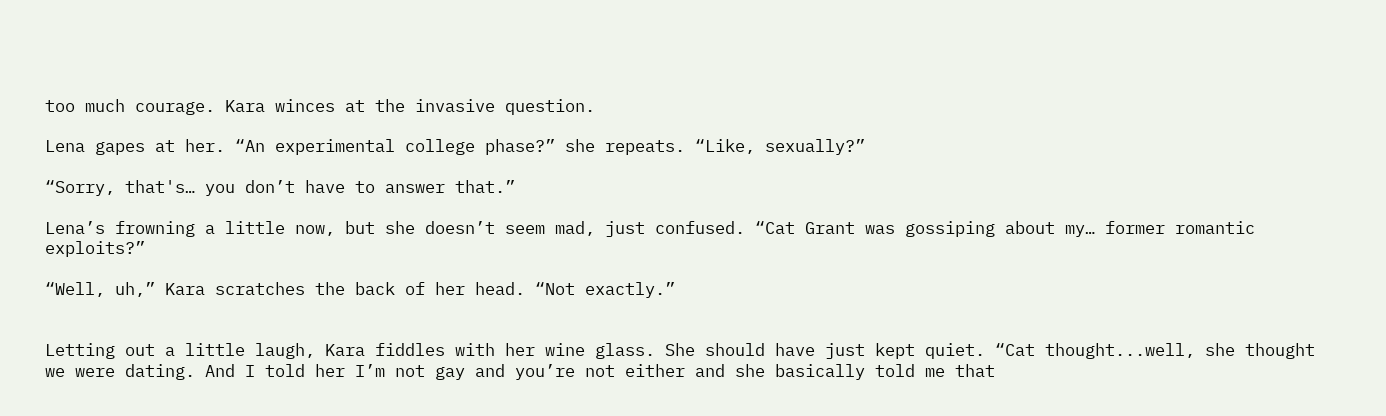too much courage. Kara winces at the invasive question.

Lena gapes at her. “An experimental college phase?” she repeats. “Like, sexually?”

“Sorry, that's… you don’t have to answer that.”

Lena’s frowning a little now, but she doesn’t seem mad, just confused. “Cat Grant was gossiping about my… former romantic exploits?”

“Well, uh,” Kara scratches the back of her head. “Not exactly.”


Letting out a little laugh, Kara fiddles with her wine glass. She should have just kept quiet. “Cat thought...well, she thought we were dating. And I told her I’m not gay and you’re not either and she basically told me that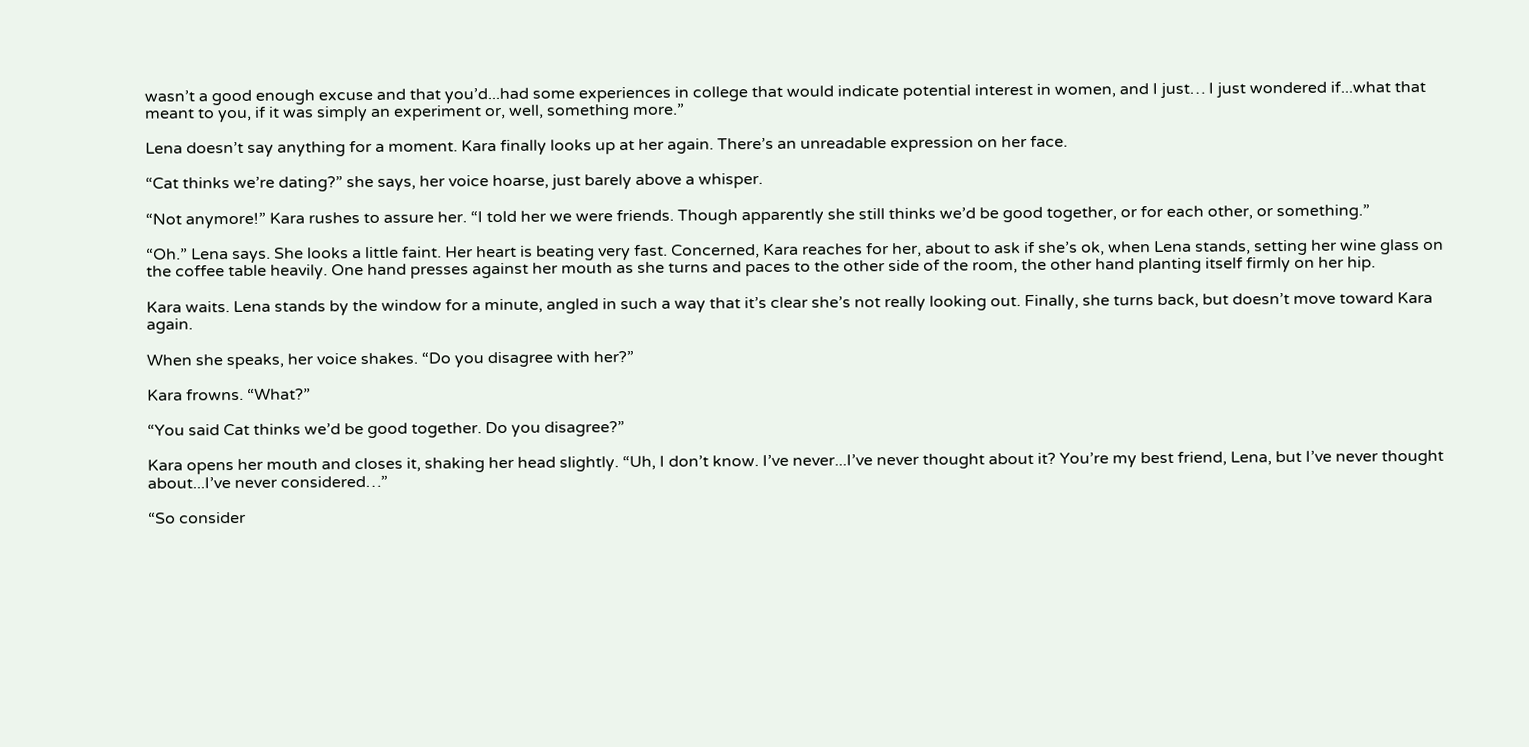wasn’t a good enough excuse and that you’d...had some experiences in college that would indicate potential interest in women, and I just… I just wondered if...what that meant to you, if it was simply an experiment or, well, something more.”

Lena doesn’t say anything for a moment. Kara finally looks up at her again. There’s an unreadable expression on her face.

“Cat thinks we’re dating?” she says, her voice hoarse, just barely above a whisper.

“Not anymore!” Kara rushes to assure her. “I told her we were friends. Though apparently she still thinks we’d be good together, or for each other, or something.”

“Oh.” Lena says. She looks a little faint. Her heart is beating very fast. Concerned, Kara reaches for her, about to ask if she’s ok, when Lena stands, setting her wine glass on the coffee table heavily. One hand presses against her mouth as she turns and paces to the other side of the room, the other hand planting itself firmly on her hip.

Kara waits. Lena stands by the window for a minute, angled in such a way that it’s clear she’s not really looking out. Finally, she turns back, but doesn’t move toward Kara again.

When she speaks, her voice shakes. “Do you disagree with her?”

Kara frowns. “What?”

“You said Cat thinks we’d be good together. Do you disagree?”

Kara opens her mouth and closes it, shaking her head slightly. “Uh, I don’t know. I’ve never...I’ve never thought about it? You’re my best friend, Lena, but I’ve never thought about...I’ve never considered…”

“So consider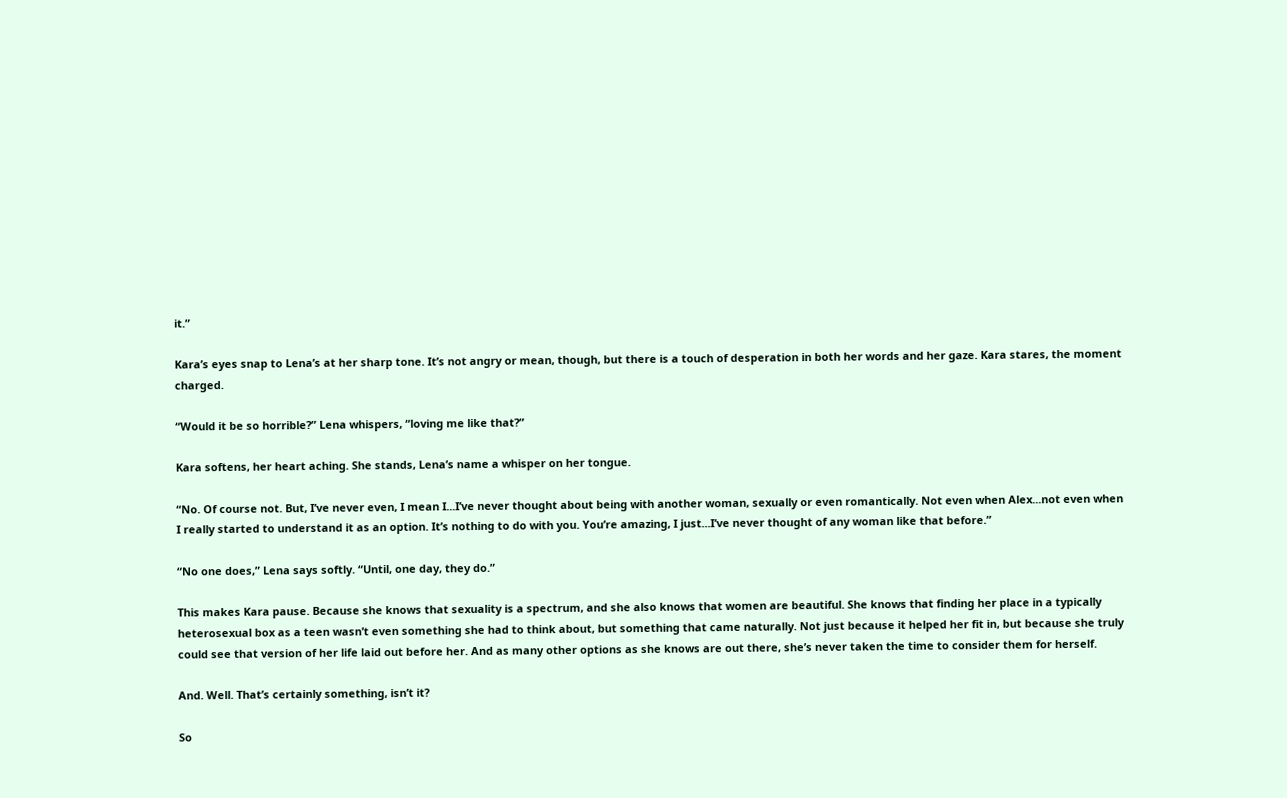it.”

Kara’s eyes snap to Lena’s at her sharp tone. It’s not angry or mean, though, but there is a touch of desperation in both her words and her gaze. Kara stares, the moment charged.

“Would it be so horrible?” Lena whispers, “loving me like that?”

Kara softens, her heart aching. She stands, Lena’s name a whisper on her tongue.

“No. Of course not. But, I’ve never even, I mean I...I’ve never thought about being with another woman, sexually or even romantically. Not even when Alex...not even when I really started to understand it as an option. It’s nothing to do with you. You’re amazing, I just...I’ve never thought of any woman like that before.”

“No one does,” Lena says softly. “Until, one day, they do.”

This makes Kara pause. Because she knows that sexuality is a spectrum, and she also knows that women are beautiful. She knows that finding her place in a typically heterosexual box as a teen wasn’t even something she had to think about, but something that came naturally. Not just because it helped her fit in, but because she truly could see that version of her life laid out before her. And as many other options as she knows are out there, she’s never taken the time to consider them for herself.

And. Well. That’s certainly something, isn’t it?

So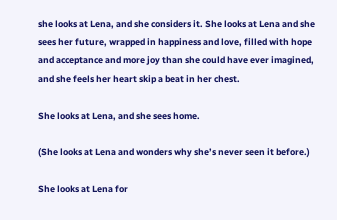she looks at Lena, and she considers it. She looks at Lena and she sees her future, wrapped in happiness and love, filled with hope and acceptance and more joy than she could have ever imagined, and she feels her heart skip a beat in her chest.

She looks at Lena, and she sees home.

(She looks at Lena and wonders why she’s never seen it before.)

She looks at Lena for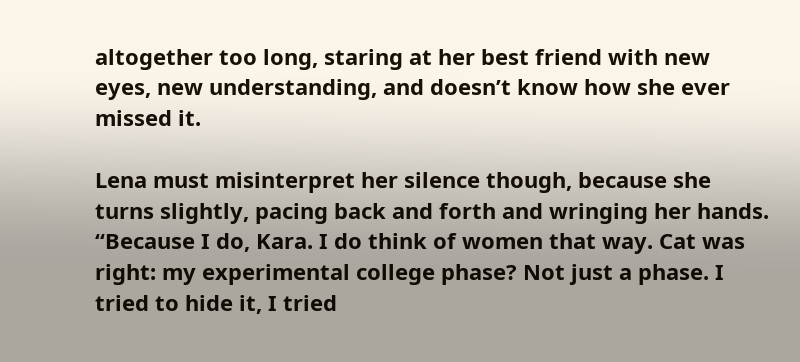altogether too long, staring at her best friend with new eyes, new understanding, and doesn’t know how she ever missed it.

Lena must misinterpret her silence though, because she turns slightly, pacing back and forth and wringing her hands. “Because I do, Kara. I do think of women that way. Cat was right: my experimental college phase? Not just a phase. I tried to hide it, I tried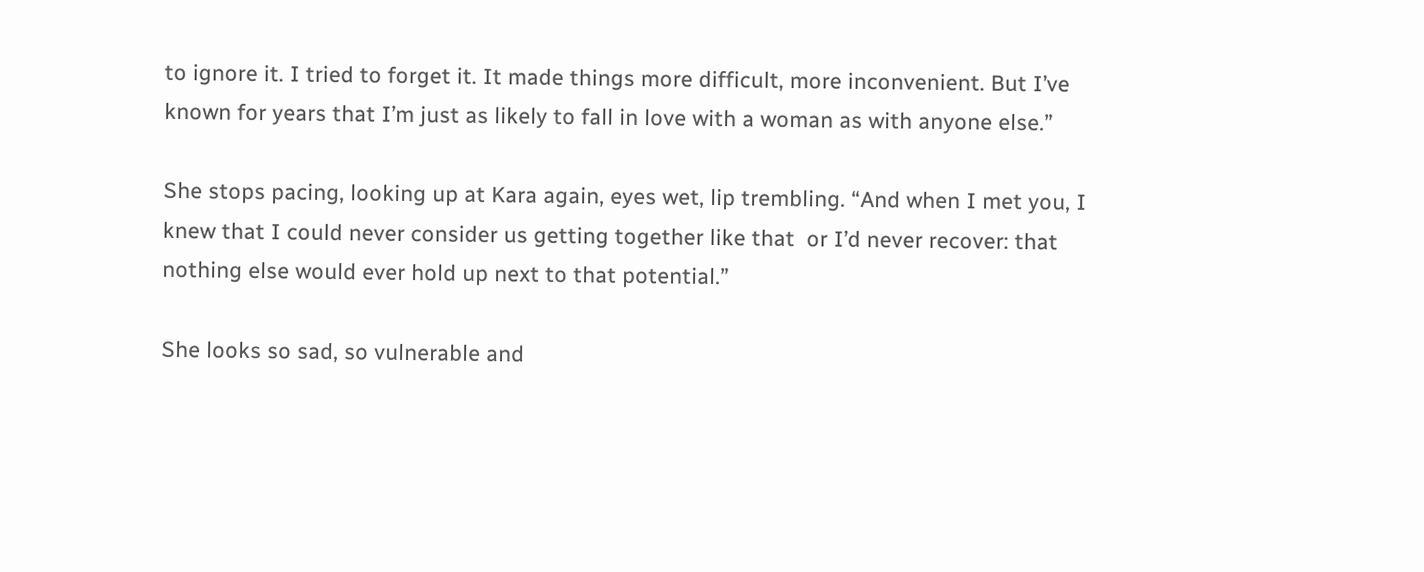to ignore it. I tried to forget it. It made things more difficult, more inconvenient. But I’ve known for years that I’m just as likely to fall in love with a woman as with anyone else.”

She stops pacing, looking up at Kara again, eyes wet, lip trembling. “And when I met you, I knew that I could never consider us getting together like that  or I’d never recover: that nothing else would ever hold up next to that potential.”

She looks so sad, so vulnerable and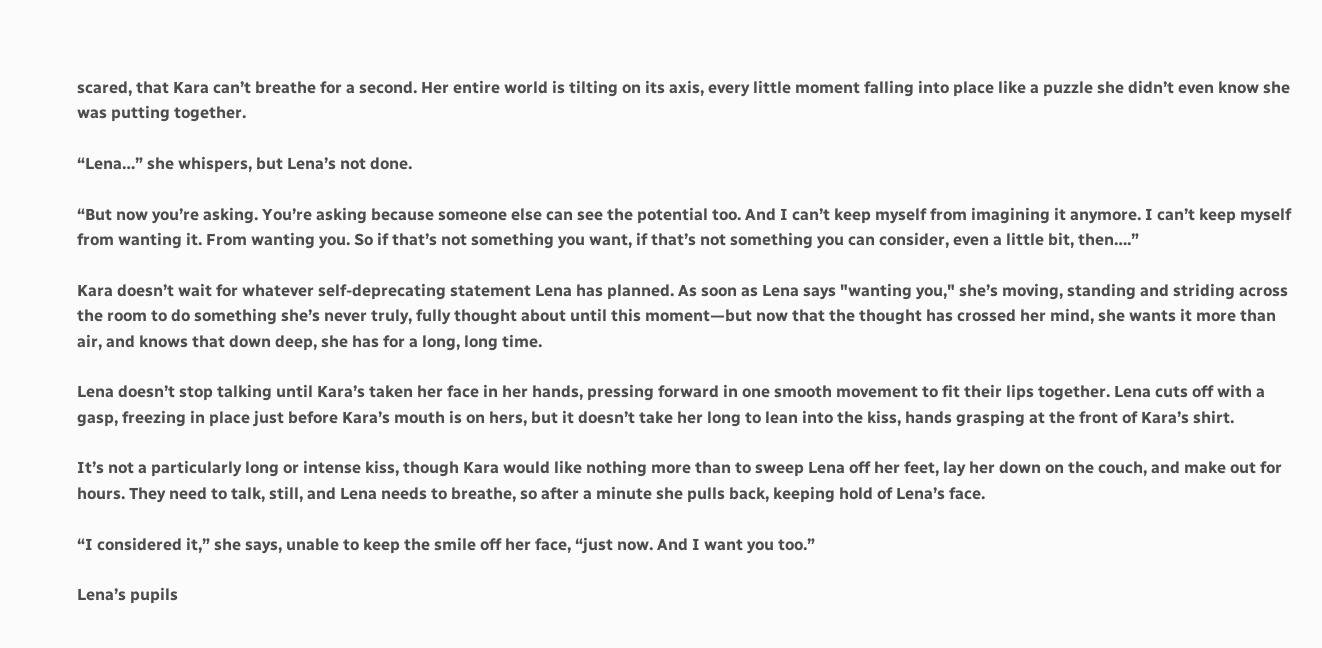scared, that Kara can’t breathe for a second. Her entire world is tilting on its axis, every little moment falling into place like a puzzle she didn’t even know she was putting together.

“Lena…” she whispers, but Lena’s not done.

“But now you’re asking. You’re asking because someone else can see the potential too. And I can’t keep myself from imagining it anymore. I can’t keep myself from wanting it. From wanting you. So if that’s not something you want, if that’s not something you can consider, even a little bit, then….”

Kara doesn’t wait for whatever self-deprecating statement Lena has planned. As soon as Lena says "wanting you," she’s moving, standing and striding across the room to do something she’s never truly, fully thought about until this moment—but now that the thought has crossed her mind, she wants it more than air, and knows that down deep, she has for a long, long time.

Lena doesn’t stop talking until Kara’s taken her face in her hands, pressing forward in one smooth movement to fit their lips together. Lena cuts off with a gasp, freezing in place just before Kara’s mouth is on hers, but it doesn’t take her long to lean into the kiss, hands grasping at the front of Kara’s shirt.

It’s not a particularly long or intense kiss, though Kara would like nothing more than to sweep Lena off her feet, lay her down on the couch, and make out for hours. They need to talk, still, and Lena needs to breathe, so after a minute she pulls back, keeping hold of Lena’s face.

“I considered it,” she says, unable to keep the smile off her face, “just now. And I want you too.”

Lena’s pupils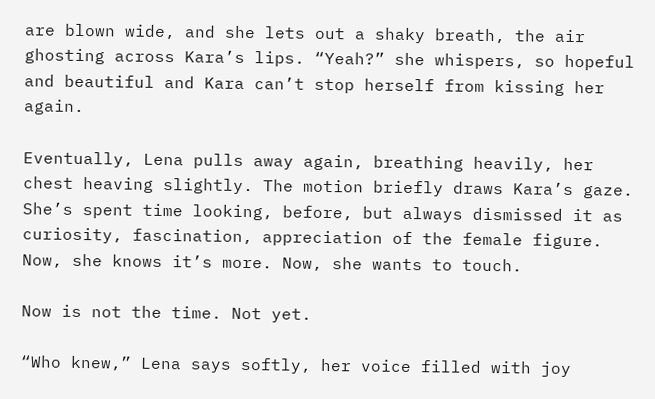are blown wide, and she lets out a shaky breath, the air ghosting across Kara’s lips. “Yeah?” she whispers, so hopeful and beautiful and Kara can’t stop herself from kissing her again.

Eventually, Lena pulls away again, breathing heavily, her chest heaving slightly. The motion briefly draws Kara’s gaze. She’s spent time looking, before, but always dismissed it as curiosity, fascination, appreciation of the female figure. Now, she knows it’s more. Now, she wants to touch.

Now is not the time. Not yet.

“Who knew,” Lena says softly, her voice filled with joy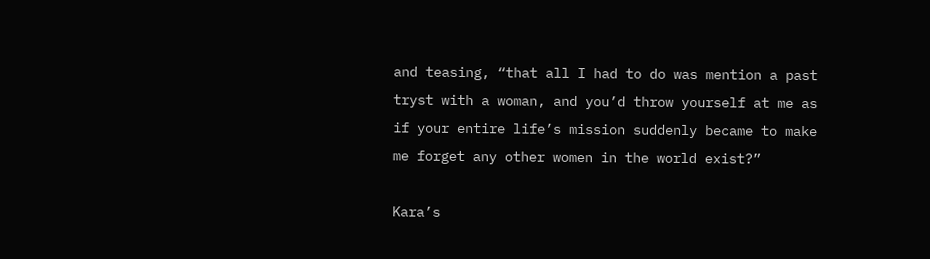and teasing, “that all I had to do was mention a past tryst with a woman, and you’d throw yourself at me as if your entire life’s mission suddenly became to make me forget any other women in the world exist?”

Kara’s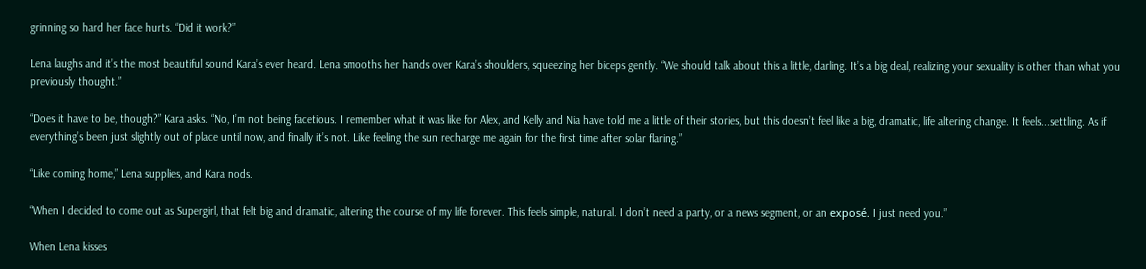grinning so hard her face hurts. “Did it work?”

Lena laughs and it’s the most beautiful sound Kara’s ever heard. Lena smooths her hands over Kara’s shoulders, squeezing her biceps gently. “We should talk about this a little, darling. It’s a big deal, realizing your sexuality is other than what you previously thought.”

“Does it have to be, though?” Kara asks. “No, I’m not being facetious. I remember what it was like for Alex, and Kelly and Nia have told me a little of their stories, but this doesn’t feel like a big, dramatic, life altering change. It feels...settling. As if everything’s been just slightly out of place until now, and finally it’s not. Like feeling the sun recharge me again for the first time after solar flaring.”

“Like coming home,” Lena supplies, and Kara nods.

“When I decided to come out as Supergirl, that felt big and dramatic, altering the course of my life forever. This feels simple, natural. I don’t need a party, or a news segment, or an exposé. I just need you.”

When Lena kisses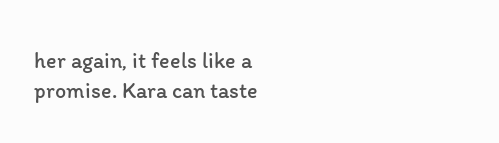her again, it feels like a promise. Kara can taste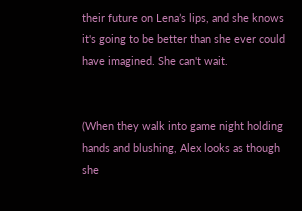their future on Lena’s lips, and she knows it's going to be better than she ever could have imagined. She can't wait.


(When they walk into game night holding hands and blushing, Alex looks as though she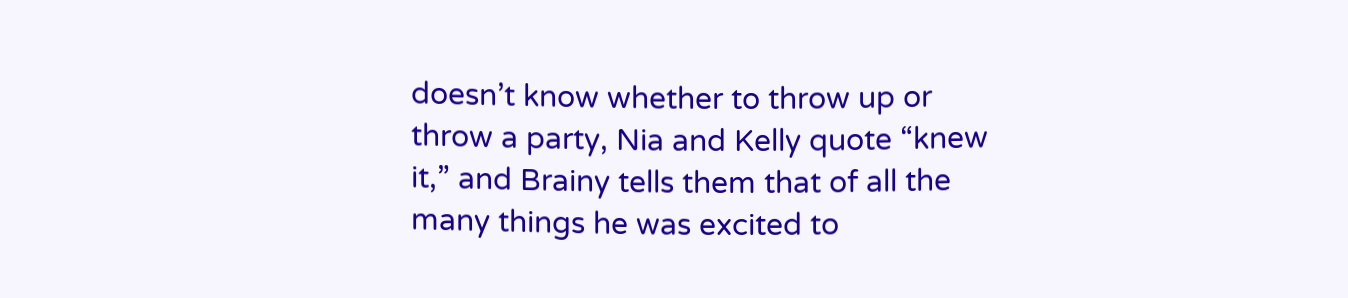doesn’t know whether to throw up or throw a party, Nia and Kelly quote “knew it,” and Brainy tells them that of all the many things he was excited to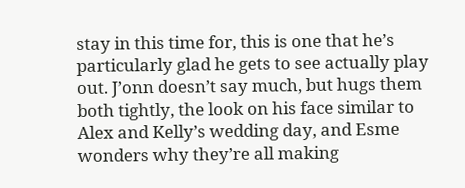stay in this time for, this is one that he’s particularly glad he gets to see actually play out. J’onn doesn’t say much, but hugs them both tightly, the look on his face similar to Alex and Kelly’s wedding day, and Esme wonders why they’re all making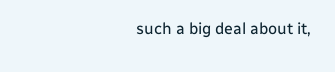such a big deal about it,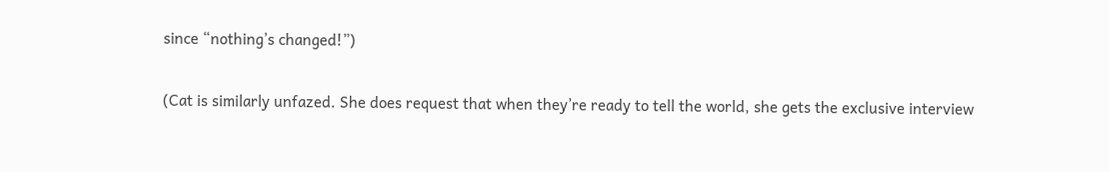since “nothing’s changed!”)

(Cat is similarly unfazed. She does request that when they’re ready to tell the world, she gets the exclusive interview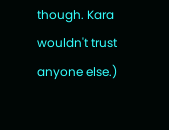though. Kara wouldn't trust anyone else.)